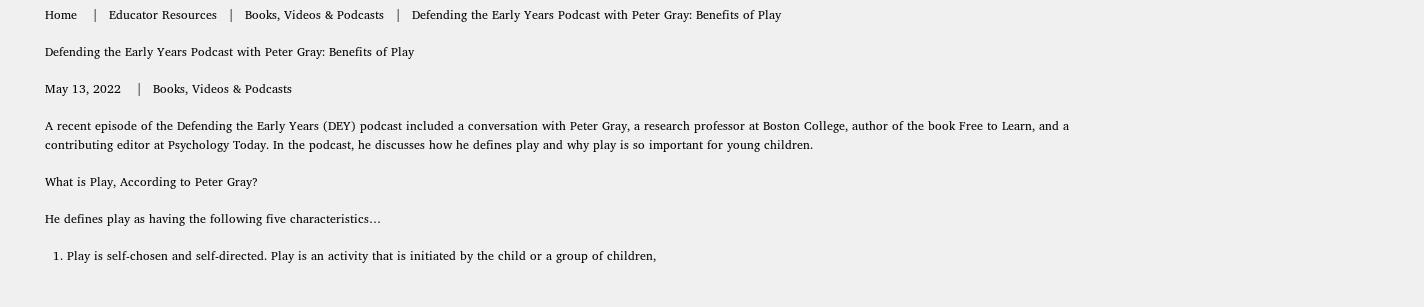Home    |   Educator Resources   |   Books, Videos & Podcasts   |   Defending the Early Years Podcast with Peter Gray: Benefits of Play

Defending the Early Years Podcast with Peter Gray: Benefits of Play

May 13, 2022    |   Books, Videos & Podcasts

A recent episode of the Defending the Early Years (DEY) podcast included a conversation with Peter Gray, a research professor at Boston College, author of the book Free to Learn, and a contributing editor at Psychology Today. In the podcast, he discusses how he defines play and why play is so important for young children.

What is Play, According to Peter Gray?

He defines play as having the following five characteristics…

  1. Play is self-chosen and self-directed. Play is an activity that is initiated by the child or a group of children,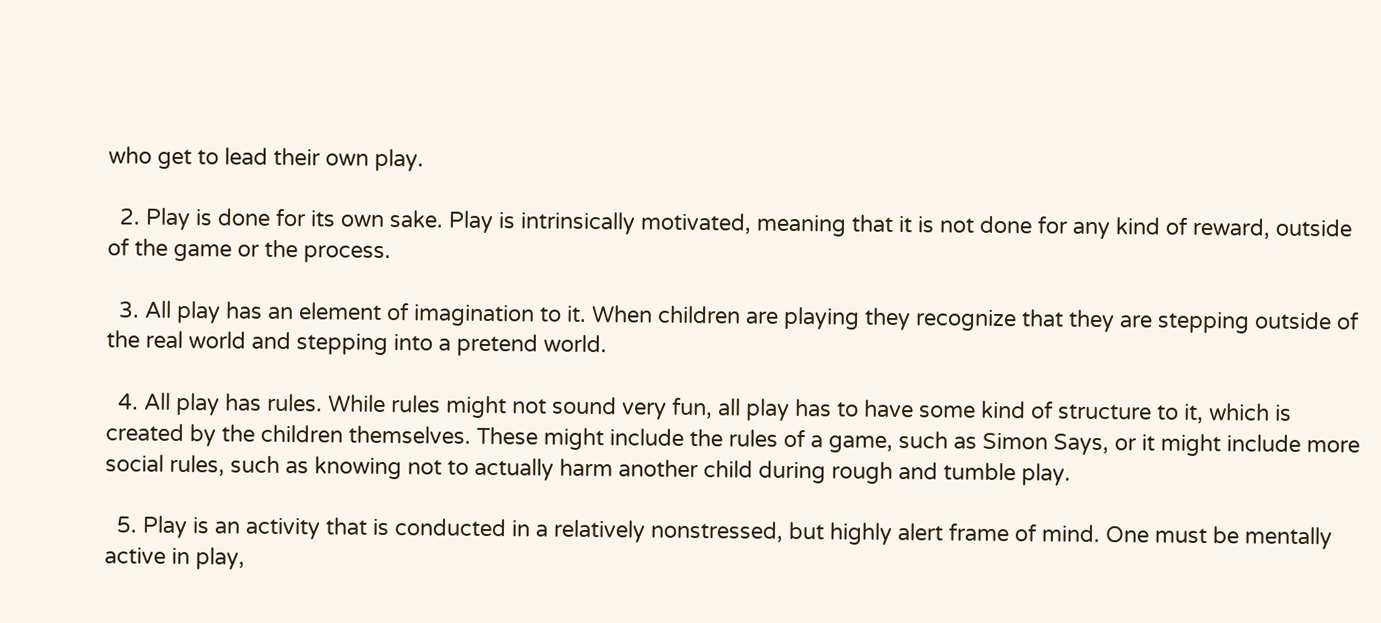who get to lead their own play.

  2. Play is done for its own sake. Play is intrinsically motivated, meaning that it is not done for any kind of reward, outside of the game or the process.

  3. All play has an element of imagination to it. When children are playing they recognize that they are stepping outside of the real world and stepping into a pretend world.

  4. All play has rules. While rules might not sound very fun, all play has to have some kind of structure to it, which is created by the children themselves. These might include the rules of a game, such as Simon Says, or it might include more social rules, such as knowing not to actually harm another child during rough and tumble play.

  5. Play is an activity that is conducted in a relatively nonstressed, but highly alert frame of mind. One must be mentally active in play,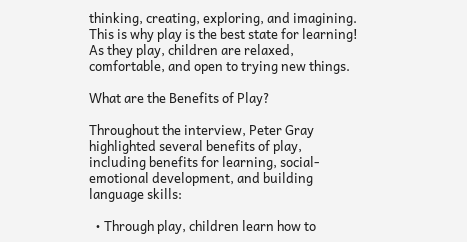thinking, creating, exploring, and imagining. This is why play is the best state for learning! As they play, children are relaxed, comfortable, and open to trying new things.

What are the Benefits of Play?

Throughout the interview, Peter Gray highlighted several benefits of play, including benefits for learning, social-emotional development, and building language skills:

  • Through play, children learn how to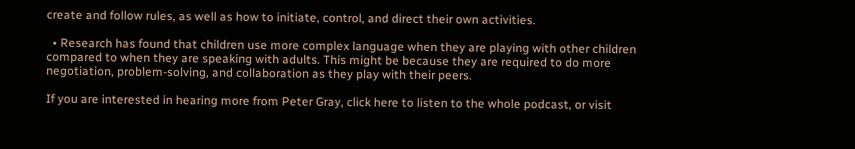create and follow rules, as well as how to initiate, control, and direct their own activities.

  • Research has found that children use more complex language when they are playing with other children compared to when they are speaking with adults. This might be because they are required to do more negotiation, problem-solving, and collaboration as they play with their peers.

If you are interested in hearing more from Peter Gray, click here to listen to the whole podcast, or visit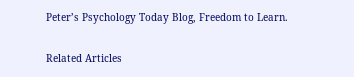Peter’s Psychology Today Blog, Freedom to Learn.

Related Articles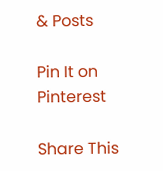& Posts

Pin It on Pinterest

Share This